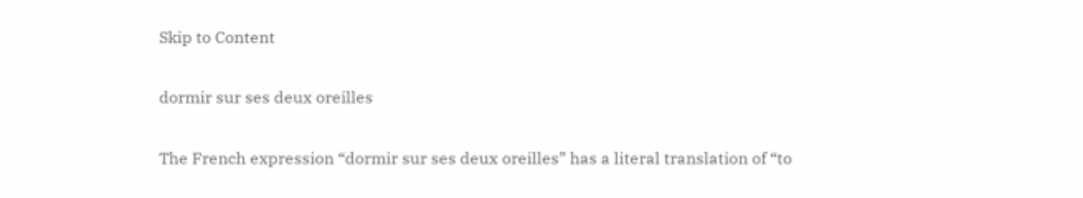Skip to Content

dormir sur ses deux oreilles

The French expression “dormir sur ses deux oreilles” has a literal translation of “to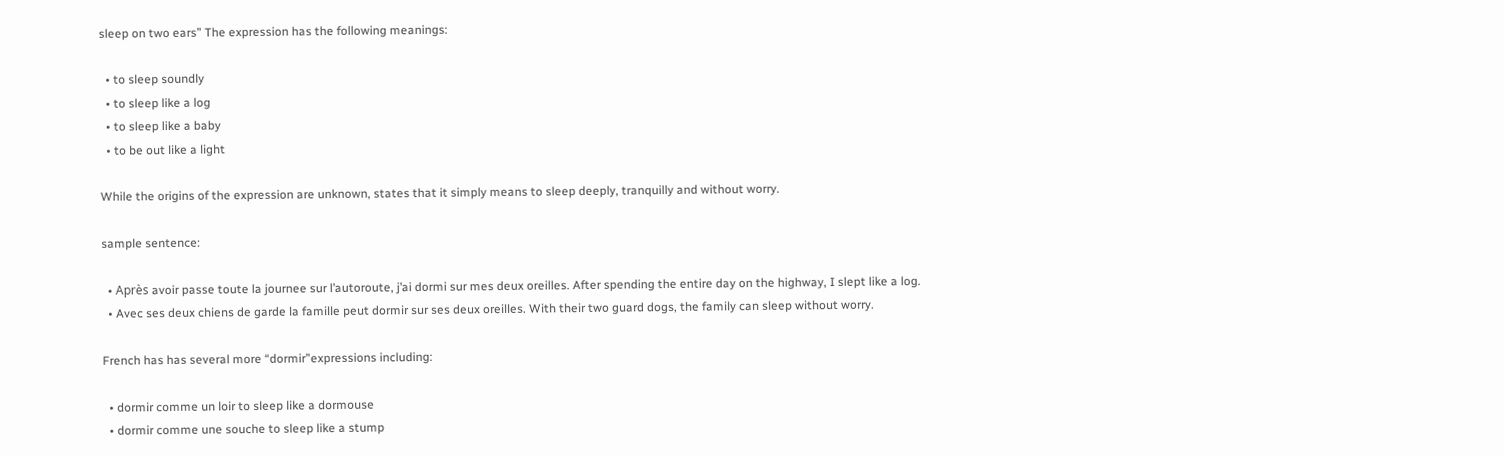sleep on two ears” The expression has the following meanings:

  • to sleep soundly
  • to sleep like a log
  • to sleep like a baby
  • to be out like a light

While the origins of the expression are unknown, states that it simply means to sleep deeply, tranquilly and without worry.

sample sentence:

  • Après avoir passe toute la journee sur l’autoroute, j’ai dormi sur mes deux oreilles. After spending the entire day on the highway, I slept like a log.
  • Avec ses deux chiens de garde la famille peut dormir sur ses deux oreilles. With their two guard dogs, the family can sleep without worry.

French has has several more “dormir”expressions including:

  • dormir comme un loir to sleep like a dormouse
  • dormir comme une souche to sleep like a stump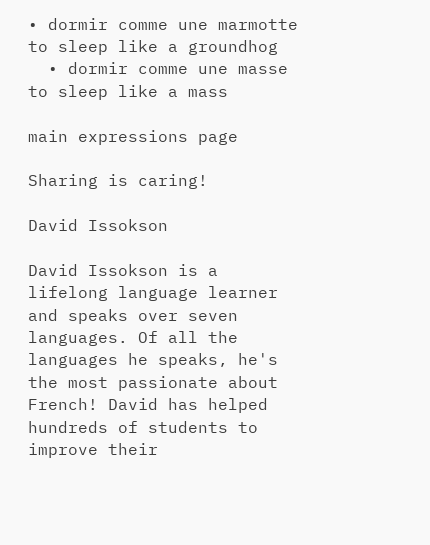• dormir comme une marmotte to sleep like a groundhog
  • dormir comme une masse to sleep like a mass

main expressions page

Sharing is caring!

David Issokson

David Issokson is a lifelong language learner and speaks over seven languages. Of all the languages he speaks, he's the most passionate about French! David has helped hundreds of students to improve their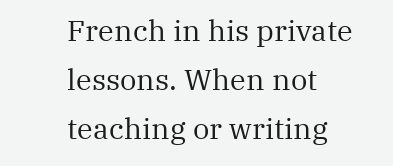French in his private lessons. When not teaching or writing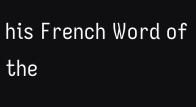his French Word of the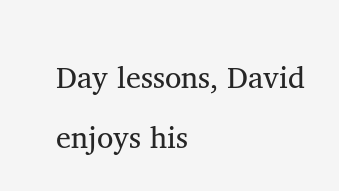Day lessons, David enjoys his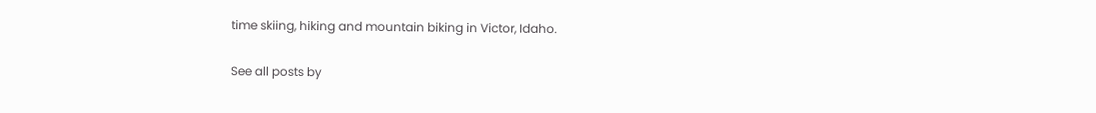time skiing, hiking and mountain biking in Victor, Idaho.

See all posts by